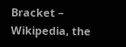Bracket – Wikipedia, the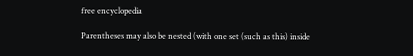free encyclopedia

Parentheses may also be nested (with one set (such as this) inside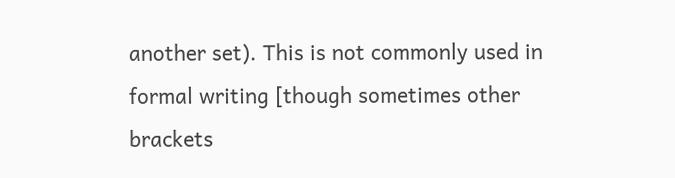another set). This is not commonly used in formal writing [though sometimes other brackets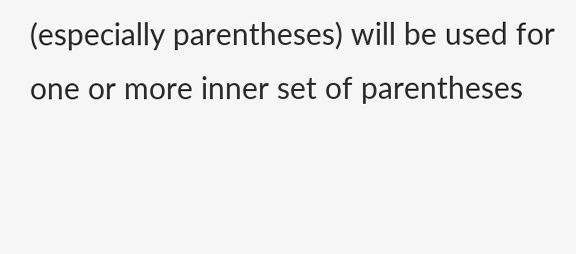(especially parentheses) will be used for one or more inner set of parentheses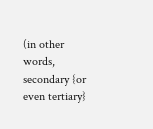(in other words, secondary {or even tertiary}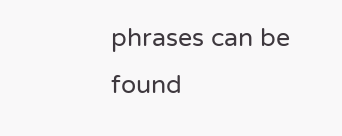phrases can be found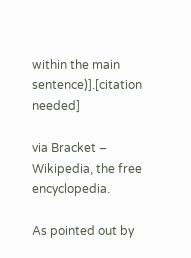within the main sentence)].[citation needed]

via Bracket – Wikipedia, the free encyclopedia.

As pointed out by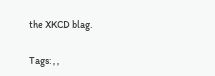the XKCD blag.

Tags: , ,